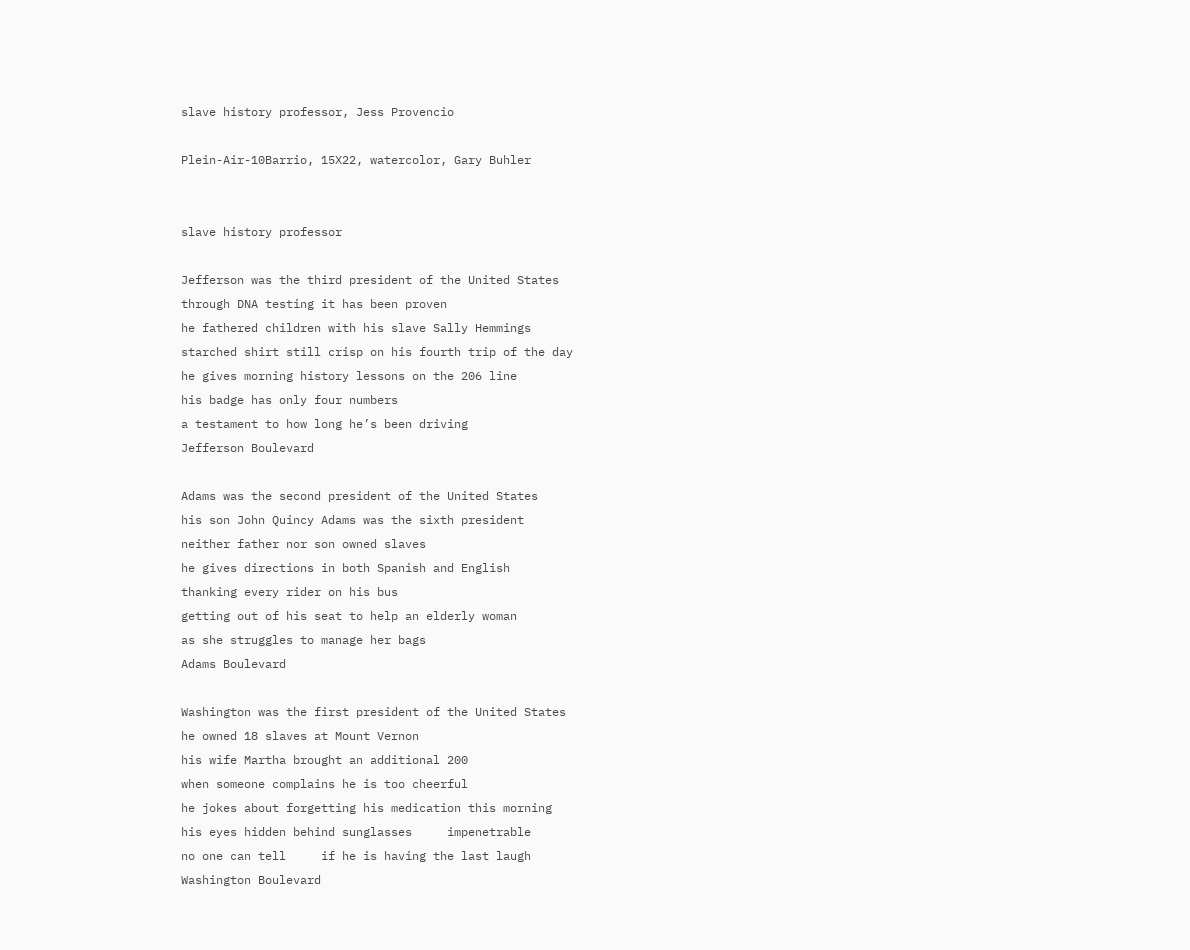slave history professor, Jess Provencio

Plein-Air-10Barrio, 15X22, watercolor, Gary Buhler


slave history professor

Jefferson was the third president of the United States
through DNA testing it has been proven
he fathered children with his slave Sally Hemmings
starched shirt still crisp on his fourth trip of the day
he gives morning history lessons on the 206 line
his badge has only four numbers
a testament to how long he’s been driving
Jefferson Boulevard

Adams was the second president of the United States
his son John Quincy Adams was the sixth president
neither father nor son owned slaves
he gives directions in both Spanish and English
thanking every rider on his bus
getting out of his seat to help an elderly woman
as she struggles to manage her bags
Adams Boulevard

Washington was the first president of the United States
he owned 18 slaves at Mount Vernon
his wife Martha brought an additional 200
when someone complains he is too cheerful
he jokes about forgetting his medication this morning
his eyes hidden behind sunglasses     impenetrable
no one can tell     if he is having the last laugh
Washington Boulevard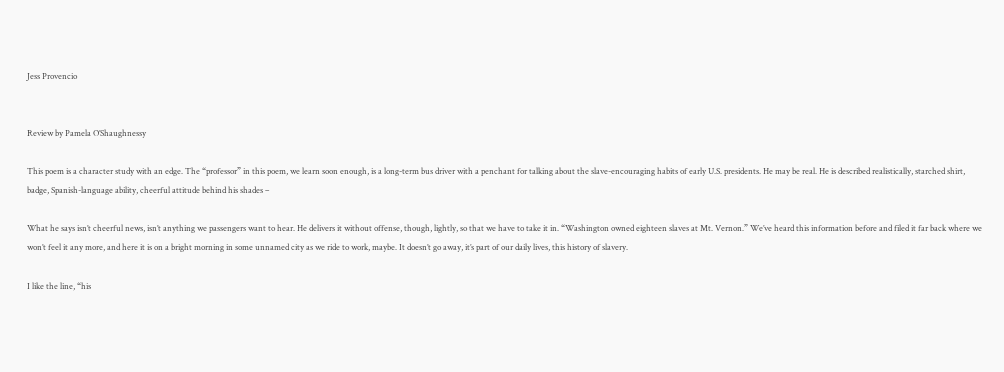Jess Provencio


Review by Pamela O’Shaughnessy

This poem is a character study with an edge. The “professor” in this poem, we learn soon enough, is a long-term bus driver with a penchant for talking about the slave-encouraging habits of early U.S. presidents. He may be real. He is described realistically, starched shirt, badge, Spanish-language ability, cheerful attitude behind his shades –

What he says isn’t cheerful news, isn’t anything we passengers want to hear. He delivers it without offense, though, lightly, so that we have to take it in. “Washington owned eighteen slaves at Mt. Vernon.” We’ve heard this information before and filed it far back where we won’t feel it any more, and here it is on a bright morning in some unnamed city as we ride to work, maybe. It doesn’t go away, it’s part of our daily lives, this history of slavery.

I like the line, “his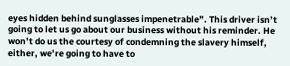eyes hidden behind sunglasses impenetrable”. This driver isn’t going to let us go about our business without his reminder. He won’t do us the courtesy of condemning the slavery himself, either, we’re going to have to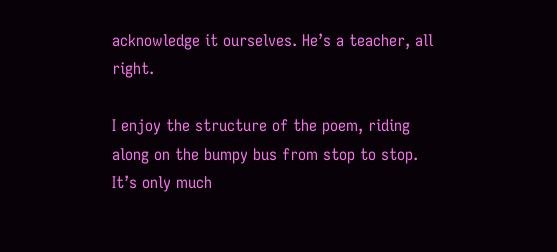acknowledge it ourselves. He’s a teacher, all right.

I enjoy the structure of the poem, riding along on the bumpy bus from stop to stop. It’s only much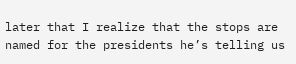later that I realize that the stops are named for the presidents he’s telling us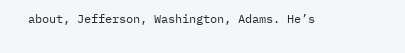about, Jefferson, Washington, Adams. He’s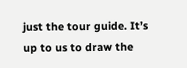just the tour guide. It’s up to us to draw the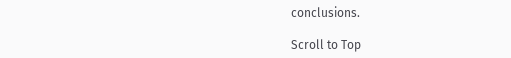conclusions.

Scroll to Top